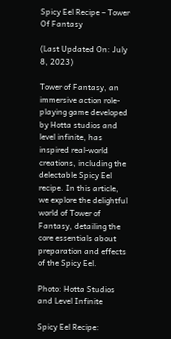Spicy Eel Recipe – Tower Of Fantasy

(Last Updated On: July 8, 2023)

Tower of Fantasy, an immersive action role-playing game developed by Hotta studios and level infinite, has inspired real-world creations, including the delectable Spicy Eel recipe. In this article, we explore the delightful world of Tower of Fantasy, detailing the core essentials about preparation and effects of the Spicy Eel.

Photo: Hotta Studios and Level Infinite

Spicy Eel Recipe: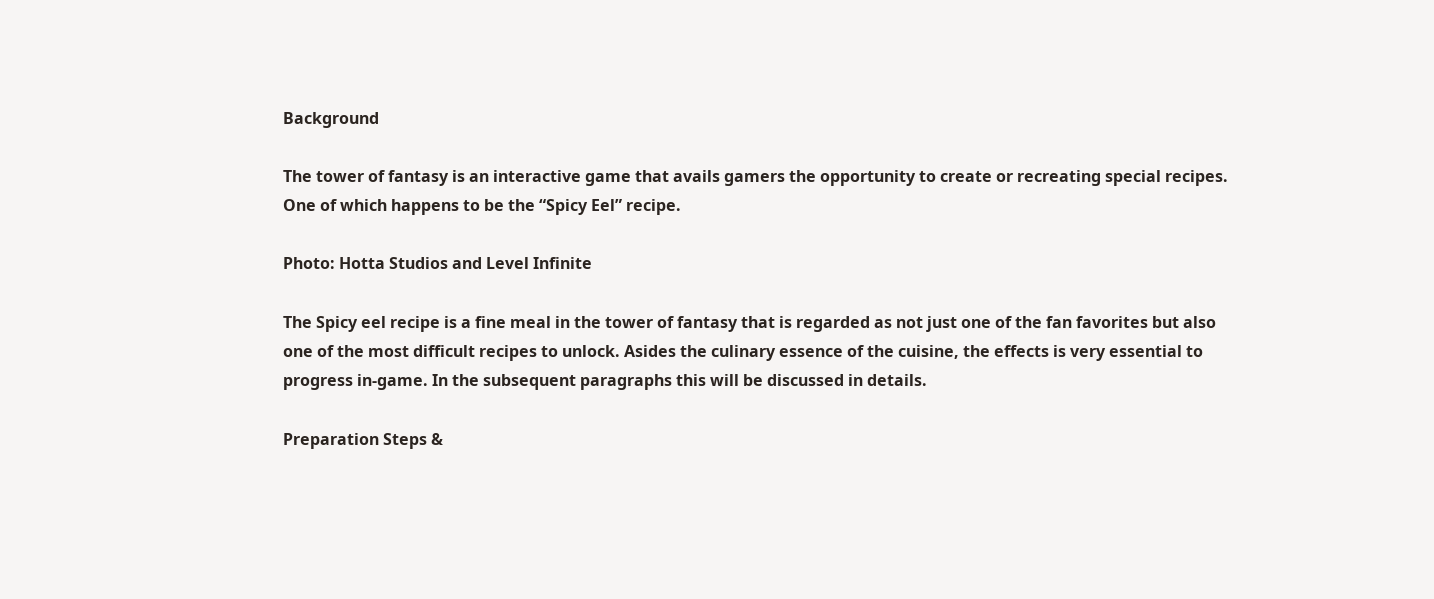Background

The tower of fantasy is an interactive game that avails gamers the opportunity to create or recreating special recipes. One of which happens to be the “Spicy Eel” recipe.

Photo: Hotta Studios and Level Infinite

The Spicy eel recipe is a fine meal in the tower of fantasy that is regarded as not just one of the fan favorites but also one of the most difficult recipes to unlock. Asides the culinary essence of the cuisine, the effects is very essential to progress in-game. In the subsequent paragraphs this will be discussed in details.

Preparation Steps &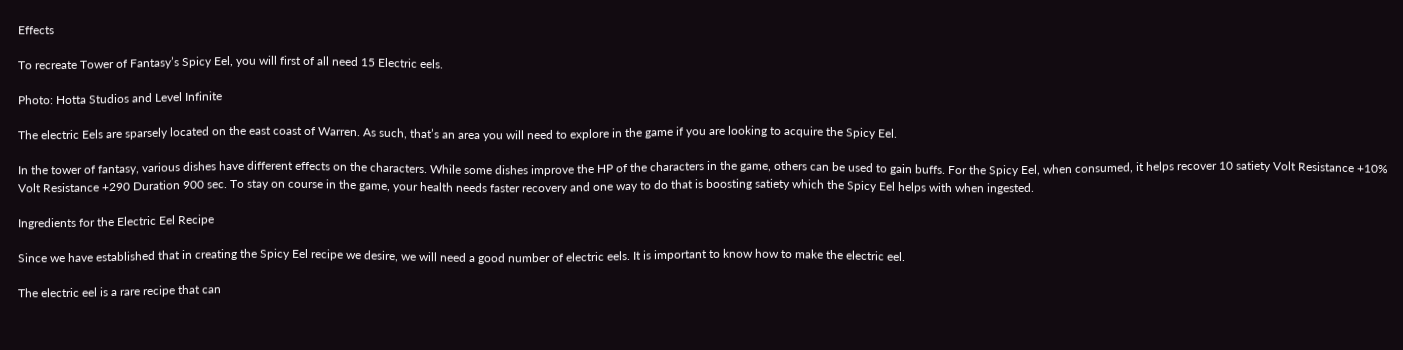Effects

To recreate Tower of Fantasy’s Spicy Eel, you will first of all need 15 Electric eels.

Photo: Hotta Studios and Level Infinite

The electric Eels are sparsely located on the east coast of Warren. As such, that’s an area you will need to explore in the game if you are looking to acquire the Spicy Eel.

In the tower of fantasy, various dishes have different effects on the characters. While some dishes improve the HP of the characters in the game, others can be used to gain buffs. For the Spicy Eel, when consumed, it helps recover 10 satiety Volt Resistance +10% Volt Resistance +290 Duration 900 sec. To stay on course in the game, your health needs faster recovery and one way to do that is boosting satiety which the Spicy Eel helps with when ingested.

Ingredients for the Electric Eel Recipe

Since we have established that in creating the Spicy Eel recipe we desire, we will need a good number of electric eels. It is important to know how to make the electric eel.

The electric eel is a rare recipe that can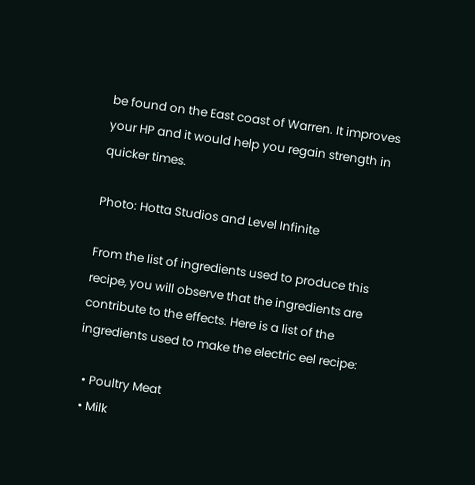be found on the East coast of Warren. It improves your HP and it would help you regain strength in quicker times.

Photo: Hotta Studios and Level Infinite

From the list of ingredients used to produce this recipe, you will observe that the ingredients are contribute to the effects. Here is a list of the ingredients used to make the electric eel recipe:

  • Poultry Meat
  • Milk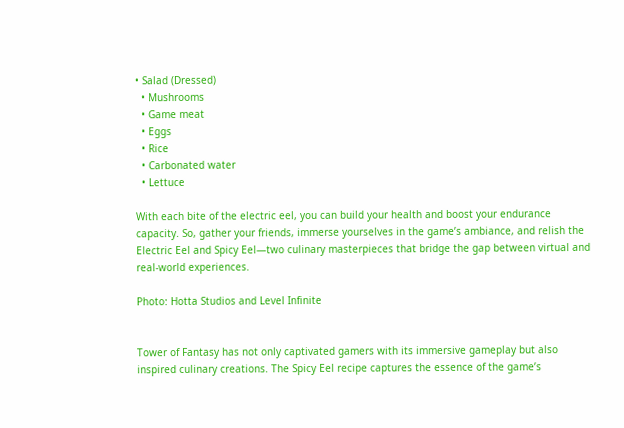• Salad (Dressed)
  • Mushrooms
  • Game meat
  • Eggs
  • Rice
  • Carbonated water
  • Lettuce

With each bite of the electric eel, you can build your health and boost your endurance capacity. So, gather your friends, immerse yourselves in the game’s ambiance, and relish the Electric Eel and Spicy Eel—two culinary masterpieces that bridge the gap between virtual and real-world experiences.

Photo: Hotta Studios and Level Infinite


Tower of Fantasy has not only captivated gamers with its immersive gameplay but also inspired culinary creations. The Spicy Eel recipe captures the essence of the game’s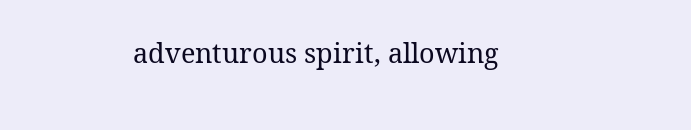adventurous spirit, allowing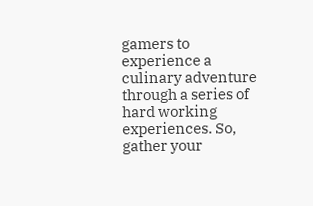gamers to experience a culinary adventure through a series of hard working experiences. So, gather your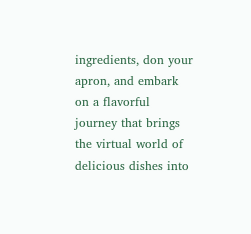ingredients, don your apron, and embark on a flavorful journey that brings the virtual world of delicious dishes into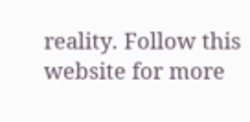reality. Follow this website for more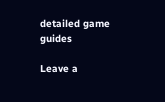detailed game guides

Leave a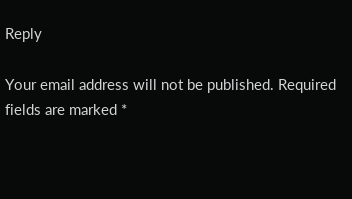Reply

Your email address will not be published. Required fields are marked *